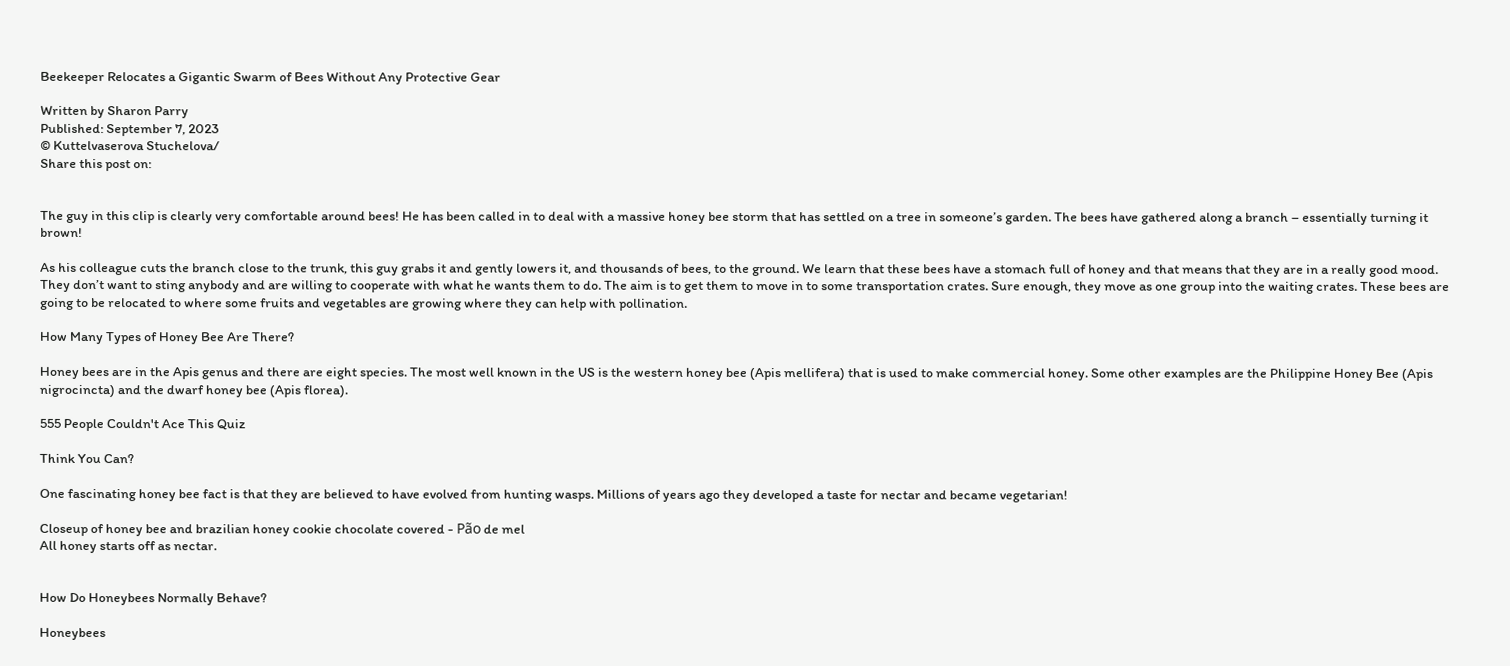Beekeeper Relocates a Gigantic Swarm of Bees Without Any Protective Gear

Written by Sharon Parry
Published: September 7, 2023
© Kuttelvaserova Stuchelova/
Share this post on:


The guy in this clip is clearly very comfortable around bees! He has been called in to deal with a massive honey bee storm that has settled on a tree in someone’s garden. The bees have gathered along a branch – essentially turning it brown!

As his colleague cuts the branch close to the trunk, this guy grabs it and gently lowers it, and thousands of bees, to the ground. We learn that these bees have a stomach full of honey and that means that they are in a really good mood. They don’t want to sting anybody and are willing to cooperate with what he wants them to do. The aim is to get them to move in to some transportation crates. Sure enough, they move as one group into the waiting crates. These bees are going to be relocated to where some fruits and vegetables are growing where they can help with pollination.

How Many Types of Honey Bee Are There?

Honey bees are in the Apis genus and there are eight species. The most well known in the US is the western honey bee (Apis mellifera) that is used to make commercial honey. Some other examples are the Philippine Honey Bee (Apis nigrocincta) and the dwarf honey bee (Apis florea).

555 People Couldn't Ace This Quiz

Think You Can?

One fascinating honey bee fact is that they are believed to have evolved from hunting wasps. Millions of years ago they developed a taste for nectar and became vegetarian!

Closeup of honey bee and brazilian honey cookie chocolate covered - Pão de mel
All honey starts off as nectar.


How Do Honeybees Normally Behave?

Honeybees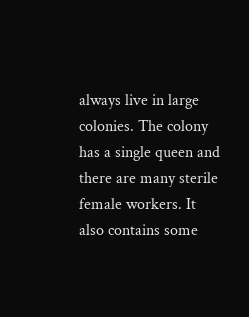always live in large colonies. The colony has a single queen and there are many sterile female workers. It also contains some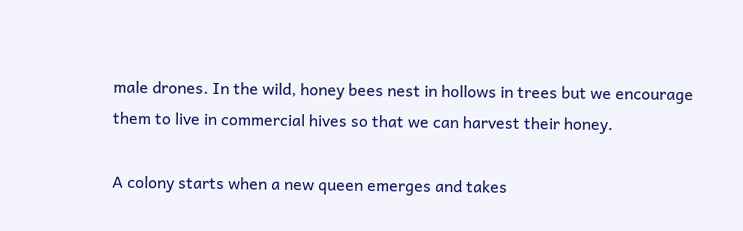male drones. In the wild, honey bees nest in hollows in trees but we encourage them to live in commercial hives so that we can harvest their honey.

A colony starts when a new queen emerges and takes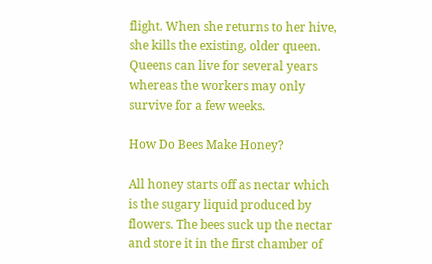flight. When she returns to her hive, she kills the existing, older queen. Queens can live for several years whereas the workers may only survive for a few weeks.

How Do Bees Make Honey?

All honey starts off as nectar which is the sugary liquid produced by flowers. The bees suck up the nectar and store it in the first chamber of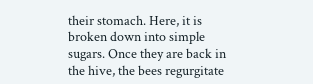their stomach. Here, it is broken down into simple sugars. Once they are back in the hive, the bees regurgitate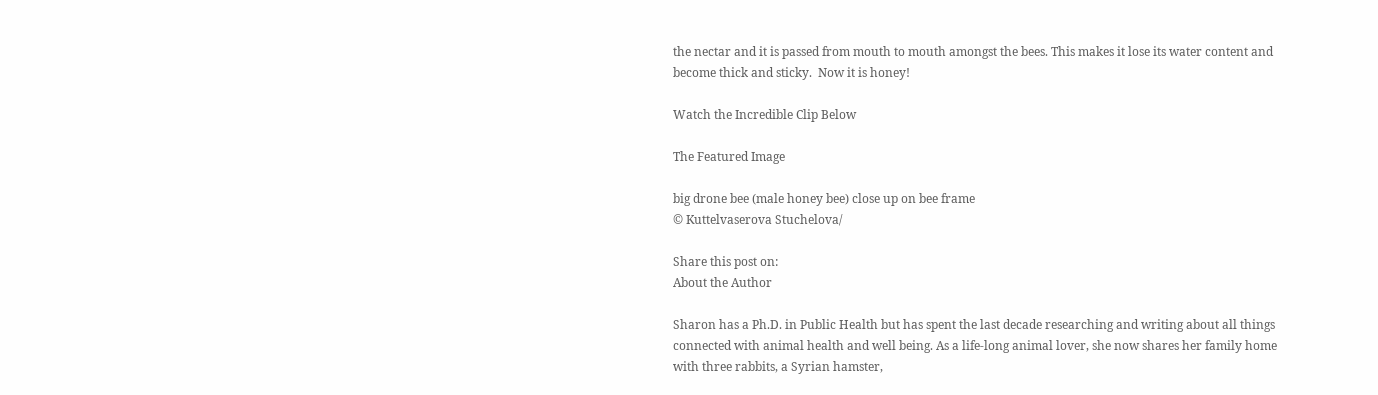the nectar and it is passed from mouth to mouth amongst the bees. This makes it lose its water content and become thick and sticky.  Now it is honey!

Watch the Incredible Clip Below

The Featured Image

big drone bee (male honey bee) close up on bee frame
© Kuttelvaserova Stuchelova/

Share this post on:
About the Author

Sharon has a Ph.D. in Public Health but has spent the last decade researching and writing about all things connected with animal health and well being. As a life-long animal lover, she now shares her family home with three rabbits, a Syrian hamster,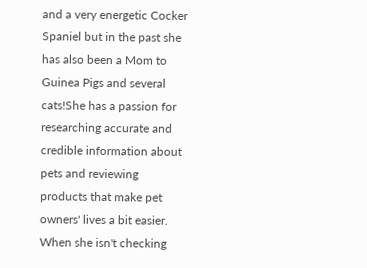and a very energetic Cocker Spaniel but in the past she has also been a Mom to Guinea Pigs and several cats!She has a passion for researching accurate and credible information about pets and reviewing products that make pet owners' lives a bit easier. When she isn't checking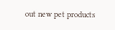out new pet products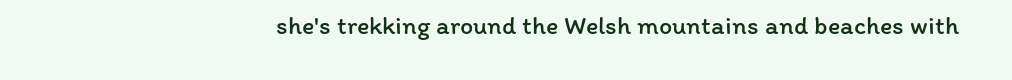she's trekking around the Welsh mountains and beaches with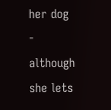her dog - although she lets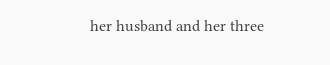her husband and her three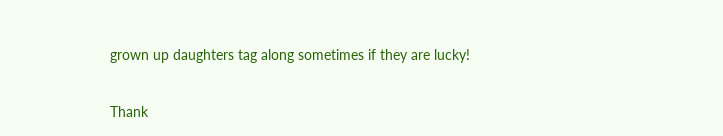grown up daughters tag along sometimes if they are lucky!

Thank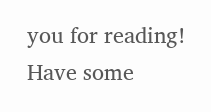you for reading! Have some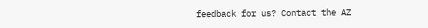feedback for us? Contact the AZ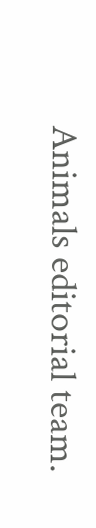Animals editorial team.